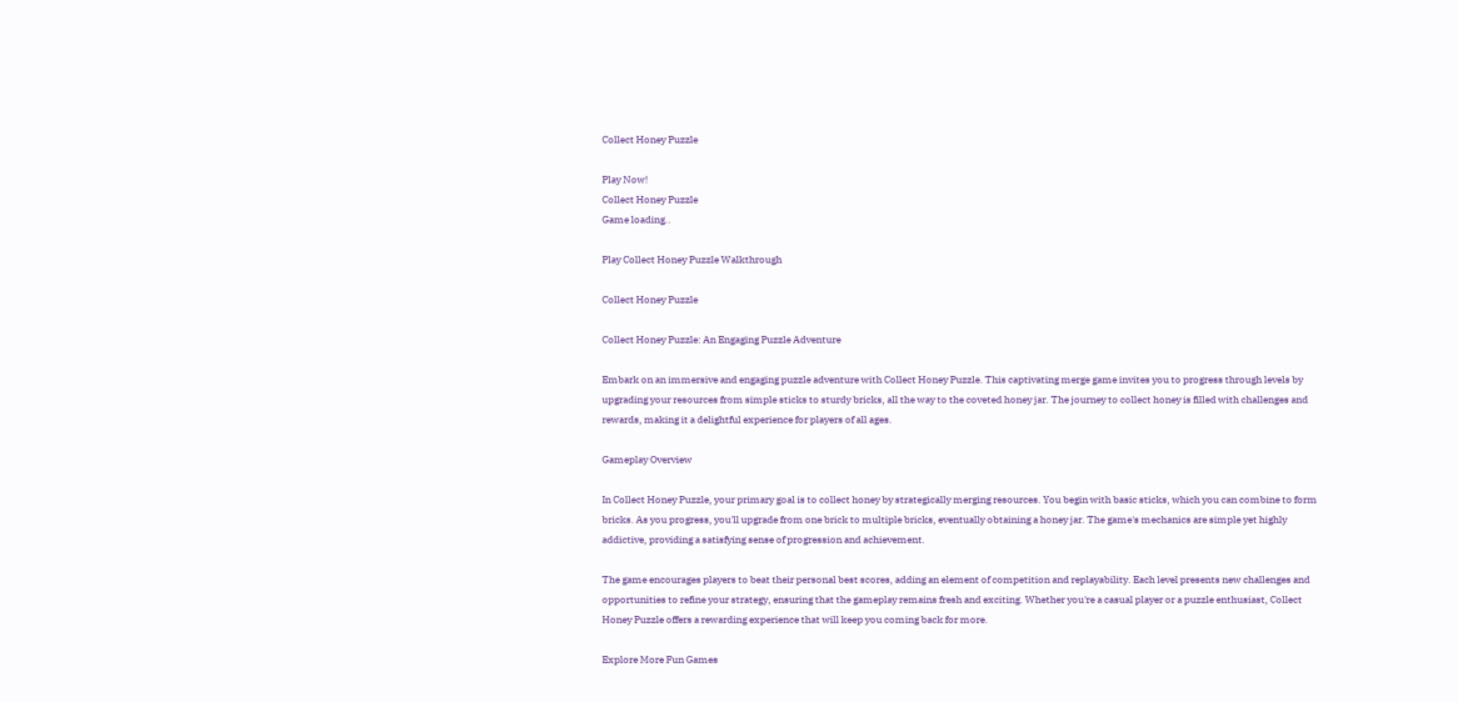Collect Honey Puzzle

Play Now!
Collect Honey Puzzle
Game loading..

Play Collect Honey Puzzle Walkthrough

Collect Honey Puzzle

Collect Honey Puzzle: An Engaging Puzzle Adventure

Embark on an immersive and engaging puzzle adventure with Collect Honey Puzzle. This captivating merge game invites you to progress through levels by upgrading your resources from simple sticks to sturdy bricks, all the way to the coveted honey jar. The journey to collect honey is filled with challenges and rewards, making it a delightful experience for players of all ages.

Gameplay Overview

In Collect Honey Puzzle, your primary goal is to collect honey by strategically merging resources. You begin with basic sticks, which you can combine to form bricks. As you progress, you'll upgrade from one brick to multiple bricks, eventually obtaining a honey jar. The game's mechanics are simple yet highly addictive, providing a satisfying sense of progression and achievement.

The game encourages players to beat their personal best scores, adding an element of competition and replayability. Each level presents new challenges and opportunities to refine your strategy, ensuring that the gameplay remains fresh and exciting. Whether you're a casual player or a puzzle enthusiast, Collect Honey Puzzle offers a rewarding experience that will keep you coming back for more.

Explore More Fun Games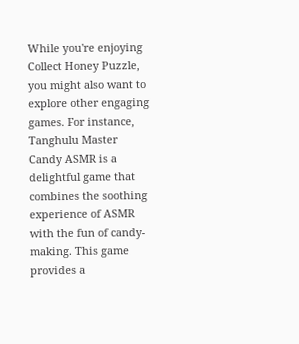While you're enjoying Collect Honey Puzzle, you might also want to explore other engaging games. For instance, Tanghulu Master Candy ASMR is a delightful game that combines the soothing experience of ASMR with the fun of candy-making. This game provides a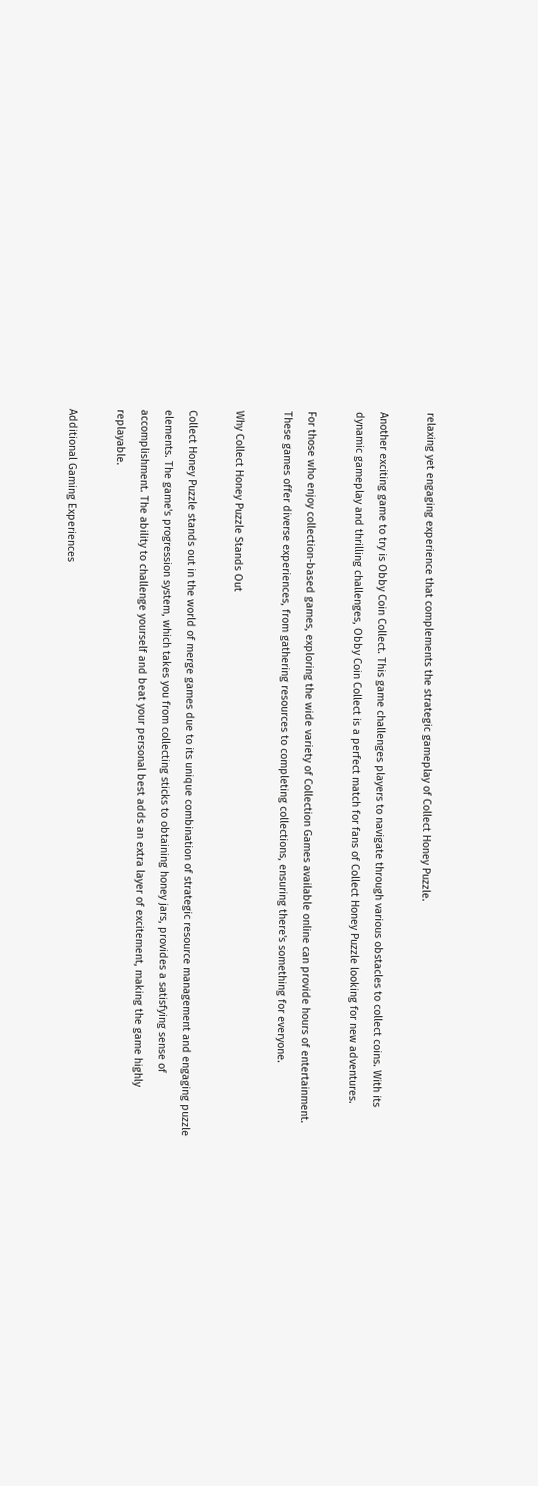relaxing yet engaging experience that complements the strategic gameplay of Collect Honey Puzzle.

Another exciting game to try is Obby Coin Collect. This game challenges players to navigate through various obstacles to collect coins. With its dynamic gameplay and thrilling challenges, Obby Coin Collect is a perfect match for fans of Collect Honey Puzzle looking for new adventures.

For those who enjoy collection-based games, exploring the wide variety of Collection Games available online can provide hours of entertainment. These games offer diverse experiences, from gathering resources to completing collections, ensuring there's something for everyone.

Why Collect Honey Puzzle Stands Out

Collect Honey Puzzle stands out in the world of merge games due to its unique combination of strategic resource management and engaging puzzle elements. The game's progression system, which takes you from collecting sticks to obtaining honey jars, provides a satisfying sense of accomplishment. The ability to challenge yourself and beat your personal best adds an extra layer of excitement, making the game highly replayable.

Additional Gaming Experiences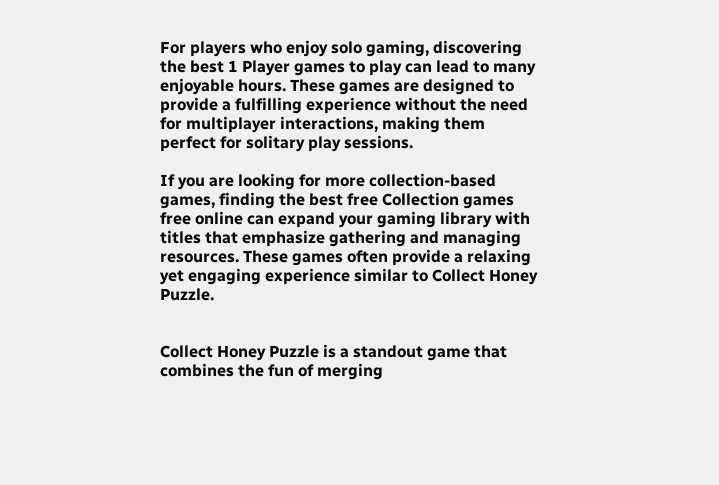For players who enjoy solo gaming, discovering the best 1 Player games to play can lead to many enjoyable hours. These games are designed to provide a fulfilling experience without the need for multiplayer interactions, making them perfect for solitary play sessions.

If you are looking for more collection-based games, finding the best free Collection games free online can expand your gaming library with titles that emphasize gathering and managing resources. These games often provide a relaxing yet engaging experience similar to Collect Honey Puzzle.


Collect Honey Puzzle is a standout game that combines the fun of merging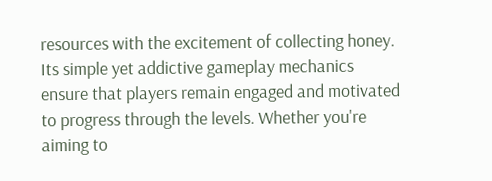resources with the excitement of collecting honey. Its simple yet addictive gameplay mechanics ensure that players remain engaged and motivated to progress through the levels. Whether you're aiming to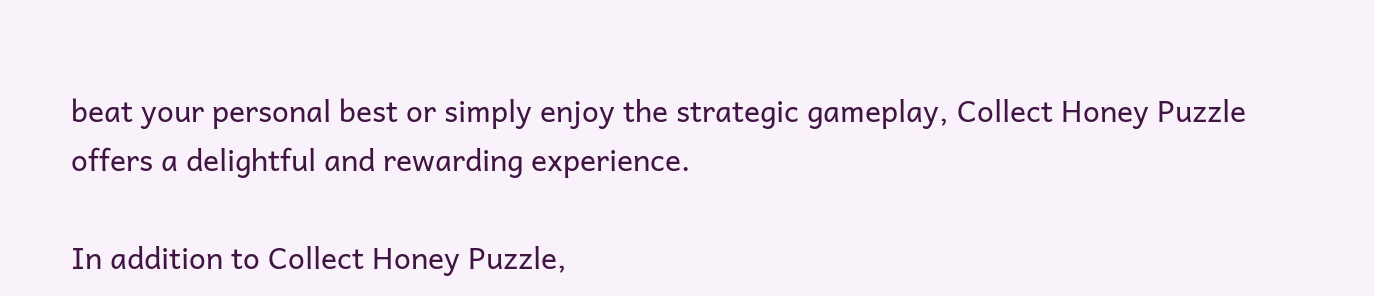beat your personal best or simply enjoy the strategic gameplay, Collect Honey Puzzle offers a delightful and rewarding experience.

In addition to Collect Honey Puzzle,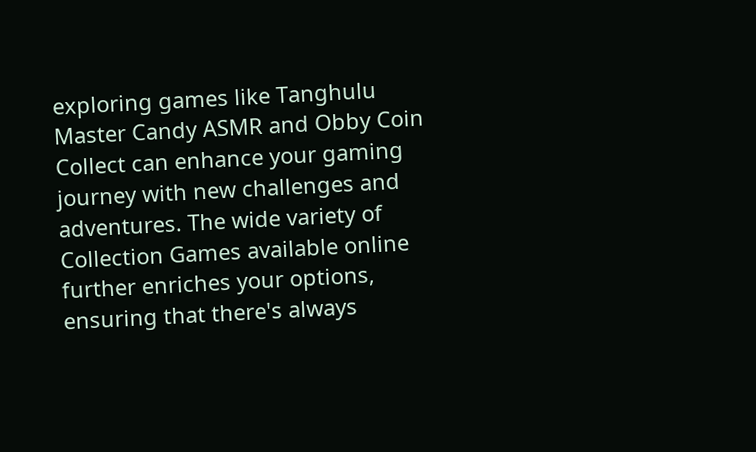exploring games like Tanghulu Master Candy ASMR and Obby Coin Collect can enhance your gaming journey with new challenges and adventures. The wide variety of Collection Games available online further enriches your options, ensuring that there's always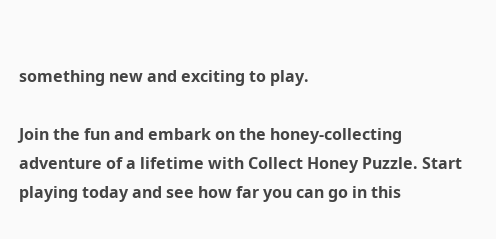something new and exciting to play.

Join the fun and embark on the honey-collecting adventure of a lifetime with Collect Honey Puzzle. Start playing today and see how far you can go in this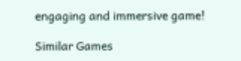engaging and immersive game!

Similar Games